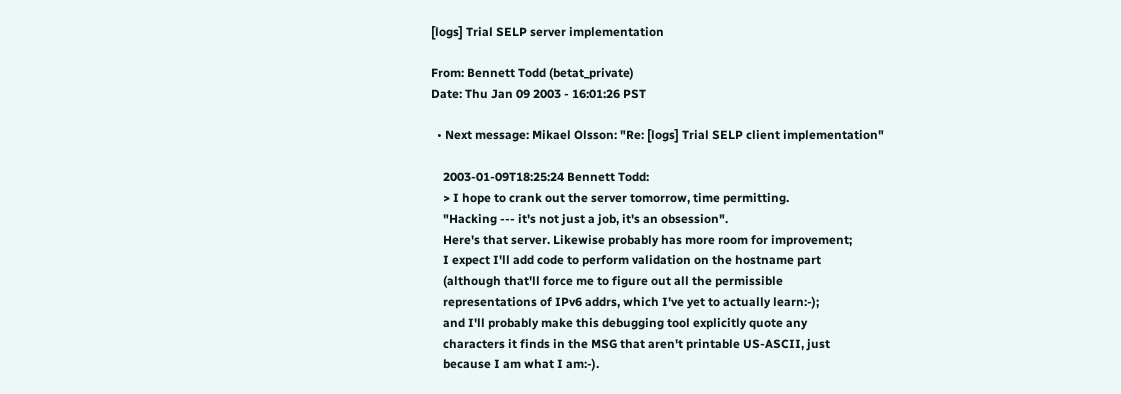[logs] Trial SELP server implementation

From: Bennett Todd (betat_private)
Date: Thu Jan 09 2003 - 16:01:26 PST

  • Next message: Mikael Olsson: "Re: [logs] Trial SELP client implementation"

    2003-01-09T18:25:24 Bennett Todd:
    > I hope to crank out the server tomorrow, time permitting.
    "Hacking --- it's not just a job, it's an obsession".
    Here's that server. Likewise probably has more room for improvement;
    I expect I'll add code to perform validation on the hostname part
    (although that'll force me to figure out all the permissible
    representations of IPv6 addrs, which I've yet to actually learn:-);
    and I'll probably make this debugging tool explicitly quote any
    characters it finds in the MSG that aren't printable US-ASCII, just
    because I am what I am:-).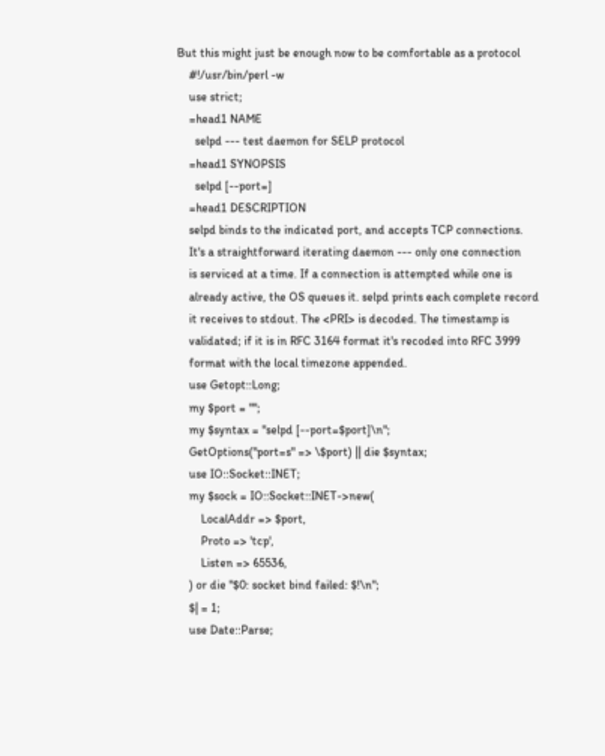But this might just be enough now to be comfortable as a protocol
    #!/usr/bin/perl -w
    use strict;
    =head1 NAME
      selpd --- test daemon for SELP protocol
    =head1 SYNOPSIS
      selpd [--port=]
    =head1 DESCRIPTION
    selpd binds to the indicated port, and accepts TCP connections.
    It's a straightforward iterating daemon --- only one connection
    is serviced at a time. If a connection is attempted while one is
    already active, the OS queues it. selpd prints each complete record
    it receives to stdout. The <PRI> is decoded. The timestamp is
    validated; if it is in RFC 3164 format it's recoded into RFC 3999
    format with the local timezone appended.
    use Getopt::Long;
    my $port = "";
    my $syntax = "selpd [--port=$port]\n";
    GetOptions("port=s" => \$port) || die $syntax;
    use IO::Socket::INET;
    my $sock = IO::Socket::INET->new(
        LocalAddr => $port,
        Proto => 'tcp',
        Listen => 65536,
    ) or die "$0: socket bind failed: $!\n";
    $| = 1;
    use Date::Parse;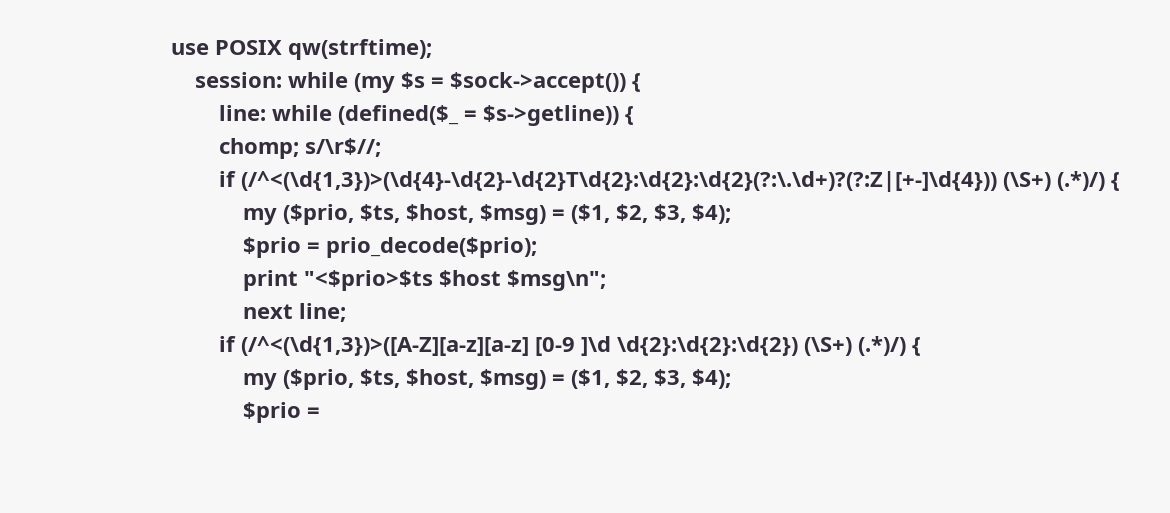use POSIX qw(strftime);
    session: while (my $s = $sock->accept()) {
        line: while (defined($_ = $s->getline)) {
        chomp; s/\r$//;
        if (/^<(\d{1,3})>(\d{4}-\d{2}-\d{2}T\d{2}:\d{2}:\d{2}(?:\.\d+)?(?:Z|[+-]\d{4})) (\S+) (.*)/) {
            my ($prio, $ts, $host, $msg) = ($1, $2, $3, $4);
            $prio = prio_decode($prio);
            print "<$prio>$ts $host $msg\n";
            next line;
        if (/^<(\d{1,3})>([A-Z][a-z][a-z] [0-9 ]\d \d{2}:\d{2}:\d{2}) (\S+) (.*)/) {
            my ($prio, $ts, $host, $msg) = ($1, $2, $3, $4);
            $prio =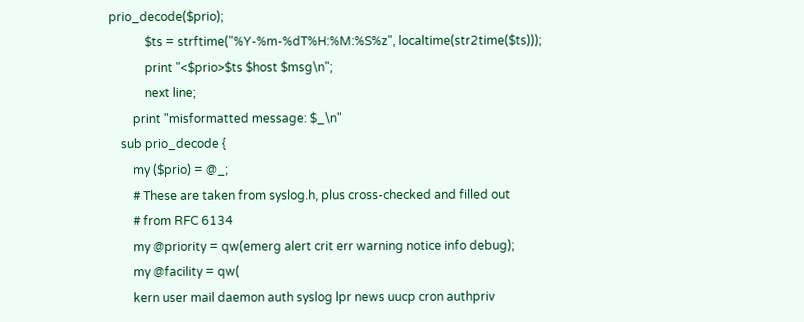prio_decode($prio);
            $ts = strftime("%Y-%m-%dT%H:%M:%S%z", localtime(str2time($ts)));
            print "<$prio>$ts $host $msg\n";
            next line;
        print "misformatted message: $_\n"
    sub prio_decode {
        my ($prio) = @_;
        # These are taken from syslog.h, plus cross-checked and filled out
        # from RFC 6134
        my @priority = qw(emerg alert crit err warning notice info debug);
        my @facility = qw(
        kern user mail daemon auth syslog lpr news uucp cron authpriv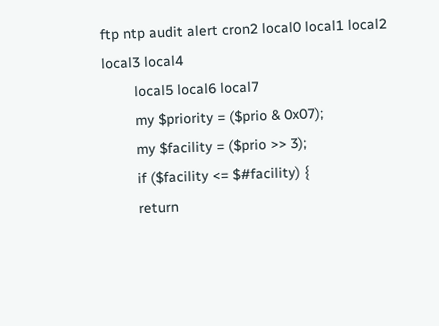ftp ntp audit alert cron2 local0 local1 local2 local3 local4
        local5 local6 local7
        my $priority = ($prio & 0x07);
        my $facility = ($prio >> 3);
        if ($facility <= $#facility) {
        return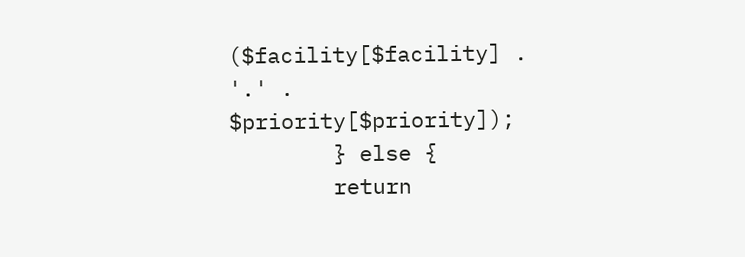($facility[$facility] . '.' . $priority[$priority]);
        } else {
        return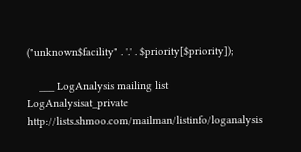("unknown$facility" . '.' . $priority[$priority]);

    ___ LogAnalysis mailing list LogAnalysisat_private http://lists.shmoo.com/mailman/listinfo/loganalysis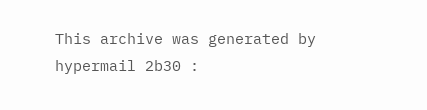This archive was generated by hypermail 2b30 :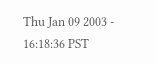Thu Jan 09 2003 - 16:18:36 PST